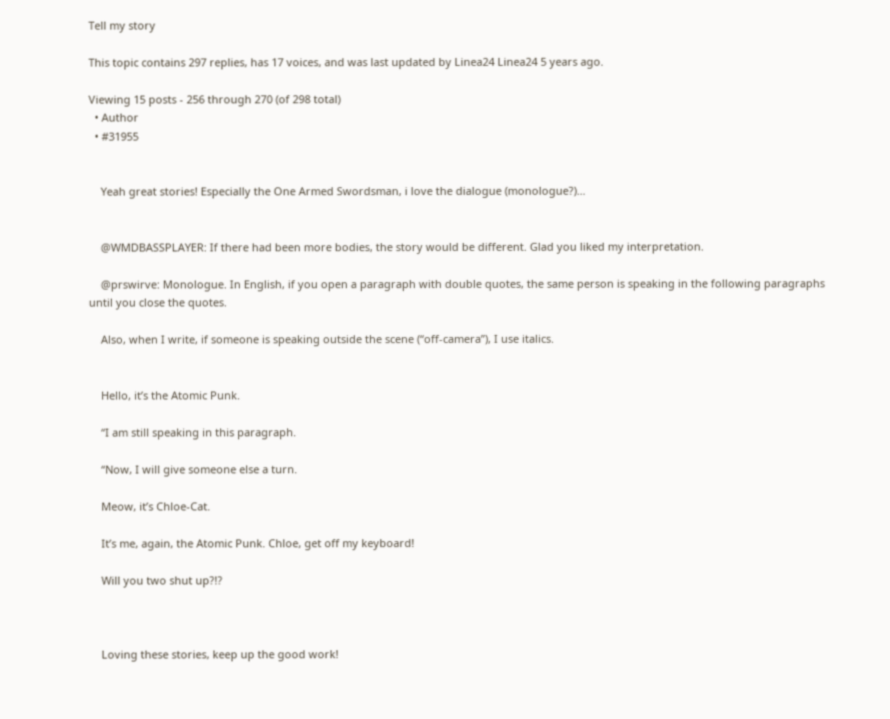Tell my story

This topic contains 297 replies, has 17 voices, and was last updated by Linea24 Linea24 5 years ago.

Viewing 15 posts - 256 through 270 (of 298 total)
  • Author
  • #31955


    Yeah great stories! Especially the One Armed Swordsman, i love the dialogue (monologue?)…


    @WMDBASSPLAYER: If there had been more bodies, the story would be different. Glad you liked my interpretation.

    @prswirve: Monologue. In English, if you open a paragraph with double quotes, the same person is speaking in the following paragraphs until you close the quotes.

    Also, when I write, if someone is speaking outside the scene (“off-camera”), I use italics.


    Hello, it’s the Atomic Punk.

    “I am still speaking in this paragraph.

    “Now, I will give someone else a turn.

    Meow, it’s Chloe-Cat.

    It’s me, again, the Atomic Punk. Chloe, get off my keyboard!

    Will you two shut up?!?



    Loving these stories, keep up the good work!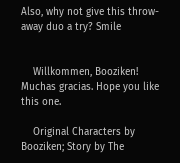Also, why not give this throw-away duo a try? Smile


    Willkommen, Booziken! Muchas gracias. Hope you like this one.

    Original Characters by Booziken; Story by The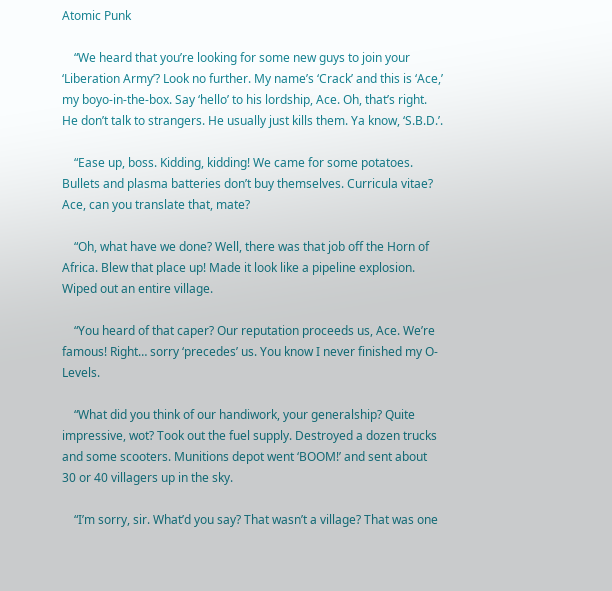Atomic Punk

    “We heard that you’re looking for some new guys to join your ‘Liberation Army’? Look no further. My name’s ‘Crack’ and this is ‘Ace,’ my boyo-in-the-box. Say ‘hello’ to his lordship, Ace. Oh, that’s right. He don’t talk to strangers. He usually just kills them. Ya know, ‘S.B.D.’.

    “Ease up, boss. Kidding, kidding! We came for some potatoes. Bullets and plasma batteries don’t buy themselves. Curricula vitae? Ace, can you translate that, mate?

    “Oh, what have we done? Well, there was that job off the Horn of Africa. Blew that place up! Made it look like a pipeline explosion. Wiped out an entire village.

    “You heard of that caper? Our reputation proceeds us, Ace. We’re famous! Right… sorry ‘precedes’ us. You know I never finished my O-Levels.

    “What did you think of our handiwork, your generalship? Quite impressive, wot? Took out the fuel supply. Destroyed a dozen trucks and some scooters. Munitions depot went ‘BOOM!’ and sent about 30 or 40 villagers up in the sky.

    “I’m sorry, sir. What’d you say? That wasn’t a village? That was one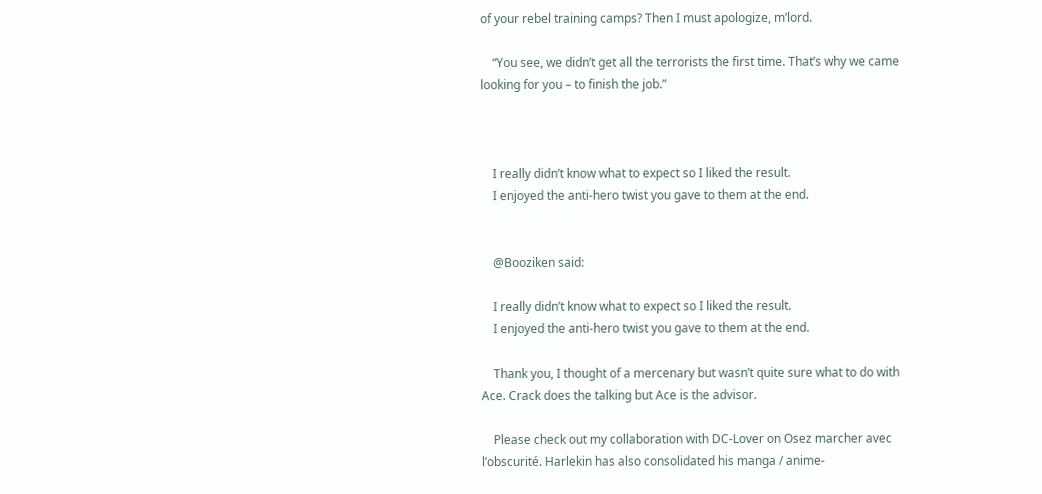of your rebel training camps? Then I must apologize, m’lord.

    “You see, we didn’t get all the terrorists the first time. That’s why we came looking for you – to finish the job.”



    I really didn’t know what to expect so I liked the result.
    I enjoyed the anti-hero twist you gave to them at the end.


    @Booziken said:

    I really didn’t know what to expect so I liked the result.
    I enjoyed the anti-hero twist you gave to them at the end.

    Thank you, I thought of a mercenary but wasn’t quite sure what to do with Ace. Crack does the talking but Ace is the advisor.

    Please check out my collaboration with DC-Lover on Osez marcher avec l’obscurité. Harlekin has also consolidated his manga / anime-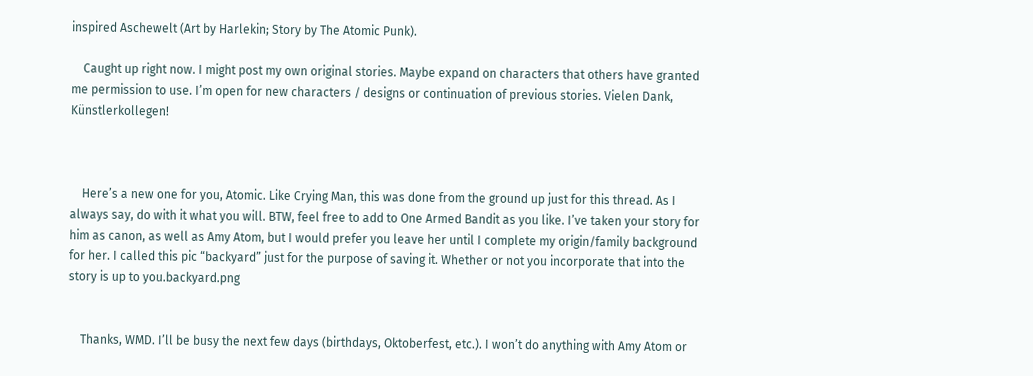inspired Aschewelt (Art by Harlekin; Story by The Atomic Punk).

    Caught up right now. I might post my own original stories. Maybe expand on characters that others have granted me permission to use. I’m open for new characters / designs or continuation of previous stories. Vielen Dank, Künstlerkollegen!



    Here’s a new one for you, Atomic. Like Crying Man, this was done from the ground up just for this thread. As I always say, do with it what you will. BTW, feel free to add to One Armed Bandit as you like. I’ve taken your story for him as canon, as well as Amy Atom, but I would prefer you leave her until I complete my origin/family background for her. I called this pic “backyard” just for the purpose of saving it. Whether or not you incorporate that into the story is up to you.backyard.png


    Thanks, WMD. I’ll be busy the next few days (birthdays, Oktoberfest, etc.). I won’t do anything with Amy Atom or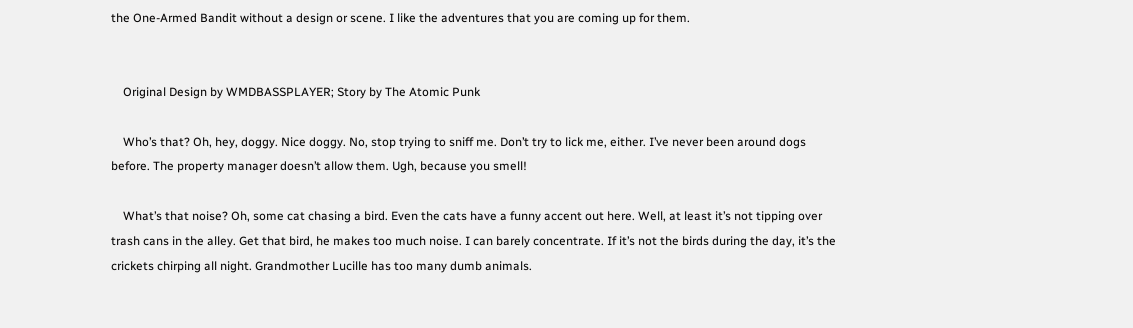the One-Armed Bandit without a design or scene. I like the adventures that you are coming up for them.


    Original Design by WMDBASSPLAYER; Story by The Atomic Punk

    Who’s that? Oh, hey, doggy. Nice doggy. No, stop trying to sniff me. Don’t try to lick me, either. I’ve never been around dogs before. The property manager doesn’t allow them. Ugh, because you smell!

    What’s that noise? Oh, some cat chasing a bird. Even the cats have a funny accent out here. Well, at least it’s not tipping over trash cans in the alley. Get that bird, he makes too much noise. I can barely concentrate. If it’s not the birds during the day, it’s the crickets chirping all night. Grandmother Lucille has too many dumb animals.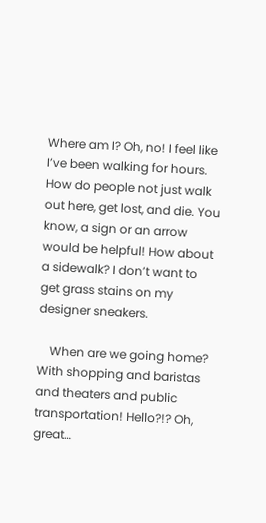Where am I? Oh, no! I feel like I’ve been walking for hours. How do people not just walk out here, get lost, and die. You know, a sign or an arrow would be helpful! How about a sidewalk? I don’t want to get grass stains on my designer sneakers.

    When are we going home? With shopping and baristas and theaters and public transportation! Hello?!? Oh, great…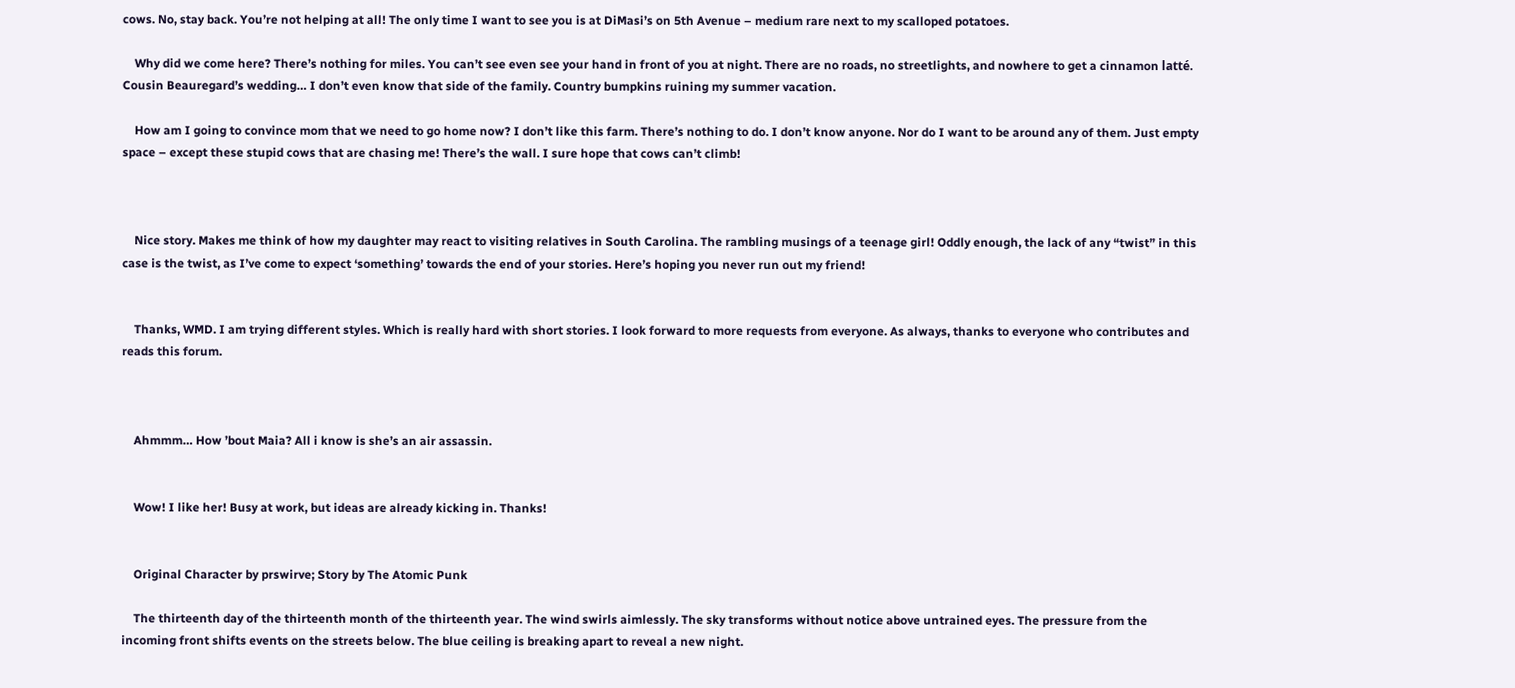cows. No, stay back. You’re not helping at all! The only time I want to see you is at DiMasi’s on 5th Avenue – medium rare next to my scalloped potatoes.

    Why did we come here? There’s nothing for miles. You can’t see even see your hand in front of you at night. There are no roads, no streetlights, and nowhere to get a cinnamon latté. Cousin Beauregard’s wedding… I don’t even know that side of the family. Country bumpkins ruining my summer vacation.

    How am I going to convince mom that we need to go home now? I don’t like this farm. There’s nothing to do. I don’t know anyone. Nor do I want to be around any of them. Just empty space – except these stupid cows that are chasing me! There’s the wall. I sure hope that cows can’t climb!



    Nice story. Makes me think of how my daughter may react to visiting relatives in South Carolina. The rambling musings of a teenage girl! Oddly enough, the lack of any “twist” in this case is the twist, as I’ve come to expect ‘something’ towards the end of your stories. Here’s hoping you never run out my friend!


    Thanks, WMD. I am trying different styles. Which is really hard with short stories. I look forward to more requests from everyone. As always, thanks to everyone who contributes and reads this forum.



    Ahmmm… How ’bout Maia? All i know is she’s an air assassin.


    Wow! I like her! Busy at work, but ideas are already kicking in. Thanks!


    Original Character by prswirve; Story by The Atomic Punk

    The thirteenth day of the thirteenth month of the thirteenth year. The wind swirls aimlessly. The sky transforms without notice above untrained eyes. The pressure from the incoming front shifts events on the streets below. The blue ceiling is breaking apart to reveal a new night.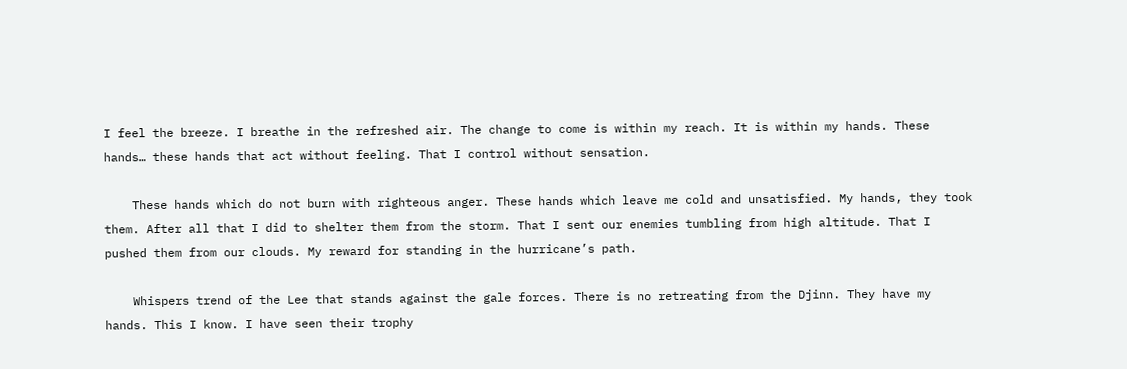I feel the breeze. I breathe in the refreshed air. The change to come is within my reach. It is within my hands. These hands… these hands that act without feeling. That I control without sensation.

    These hands which do not burn with righteous anger. These hands which leave me cold and unsatisfied. My hands, they took them. After all that I did to shelter them from the storm. That I sent our enemies tumbling from high altitude. That I pushed them from our clouds. My reward for standing in the hurricane’s path.

    Whispers trend of the Lee that stands against the gale forces. There is no retreating from the Djinn. They have my hands. This I know. I have seen their trophy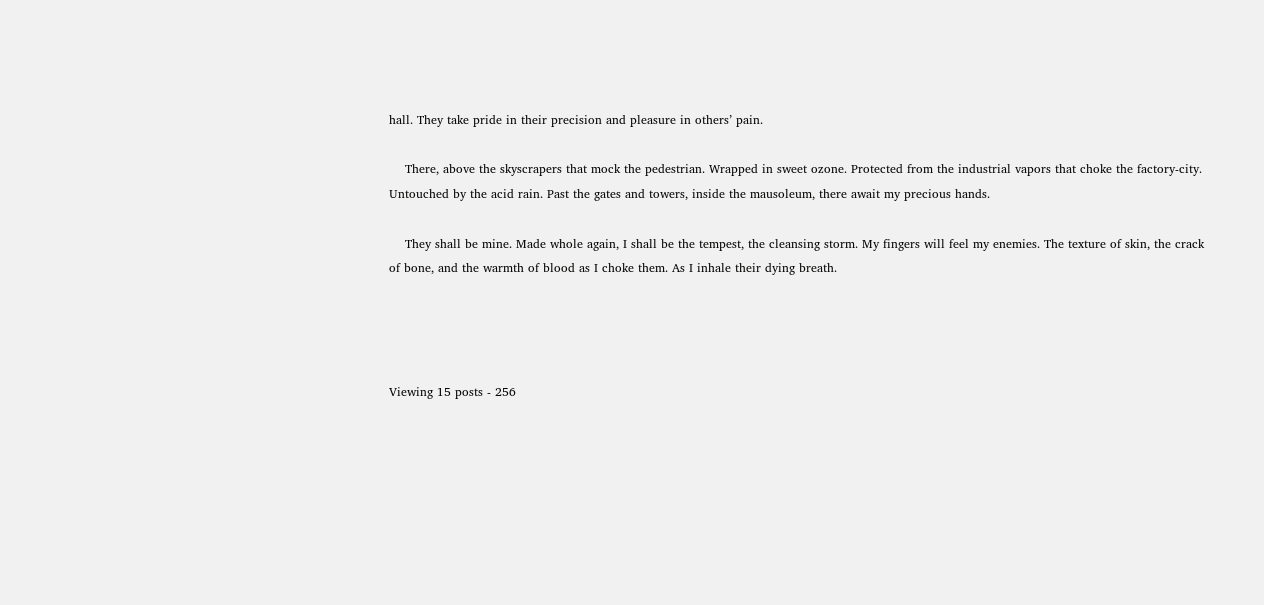hall. They take pride in their precision and pleasure in others’ pain.

    There, above the skyscrapers that mock the pedestrian. Wrapped in sweet ozone. Protected from the industrial vapors that choke the factory-city. Untouched by the acid rain. Past the gates and towers, inside the mausoleum, there await my precious hands.

    They shall be mine. Made whole again, I shall be the tempest, the cleansing storm. My fingers will feel my enemies. The texture of skin, the crack of bone, and the warmth of blood as I choke them. As I inhale their dying breath.




Viewing 15 posts - 256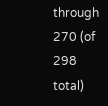through 270 (of 298 total)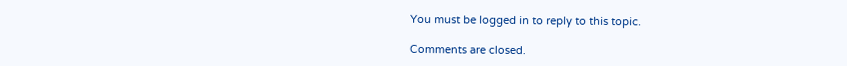You must be logged in to reply to this topic.

Comments are closed.